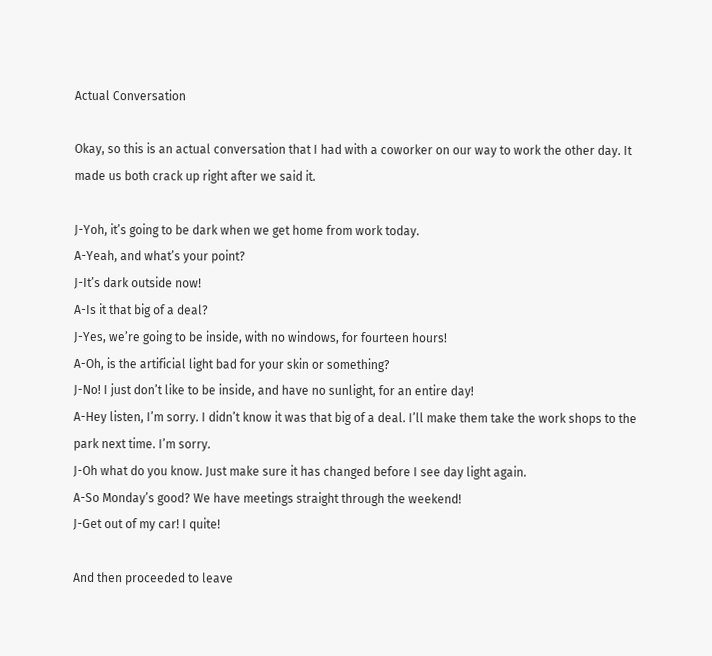Actual Conversation

Okay, so this is an actual conversation that I had with a coworker on our way to work the other day. It made us both crack up right after we said it.

J-Yoh, it’s going to be dark when we get home from work today.
A-Yeah, and what’s your point?
J-It’s dark outside now!
A-Is it that big of a deal?
J-Yes, we’re going to be inside, with no windows, for fourteen hours!
A-Oh, is the artificial light bad for your skin or something?
J-No! I just don’t like to be inside, and have no sunlight, for an entire day!
A-Hey listen, I’m sorry. I didn’t know it was that big of a deal. I’ll make them take the work shops to the park next time. I’m sorry.
J-Oh what do you know. Just make sure it has changed before I see day light again.
A-So Monday’s good? We have meetings straight through the weekend!
J-Get out of my car! I quite!

And then proceeded to leave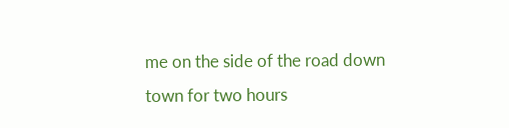me on the side of the road down town for two hours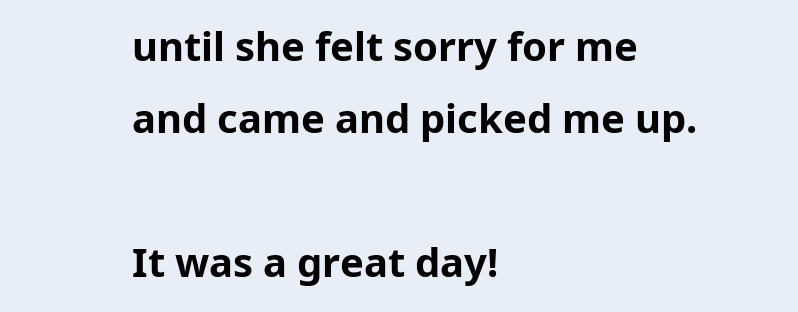until she felt sorry for me and came and picked me up.

It was a great day!